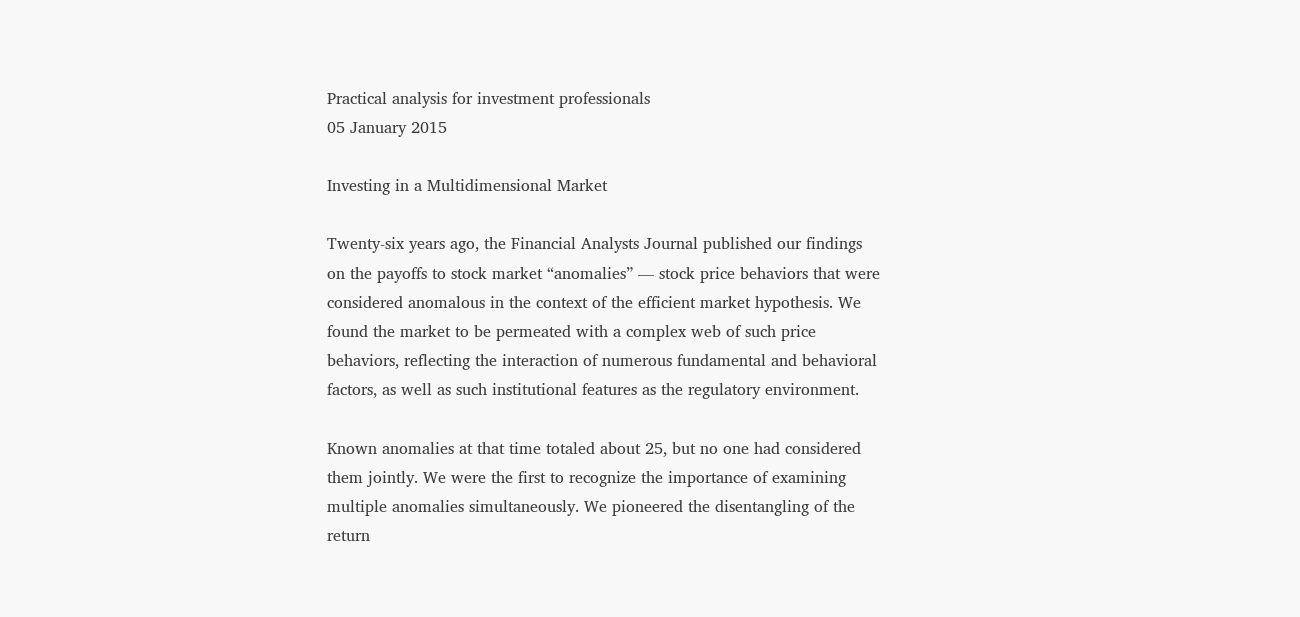Practical analysis for investment professionals
05 January 2015

Investing in a Multidimensional Market

Twenty-six years ago, the Financial Analysts Journal published our findings on the payoffs to stock market “anomalies” — stock price behaviors that were considered anomalous in the context of the efficient market hypothesis. We found the market to be permeated with a complex web of such price behaviors, reflecting the interaction of numerous fundamental and behavioral factors, as well as such institutional features as the regulatory environment.

Known anomalies at that time totaled about 25, but no one had considered them jointly. We were the first to recognize the importance of examining multiple anomalies simultaneously. We pioneered the disentangling of the return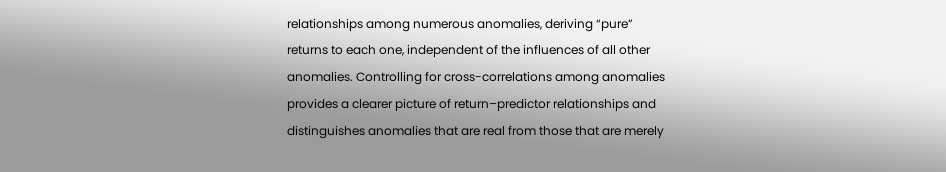relationships among numerous anomalies, deriving “pure” returns to each one, independent of the influences of all other anomalies. Controlling for cross-correlations among anomalies provides a clearer picture of return–predictor relationships and distinguishes anomalies that are real from those that are merely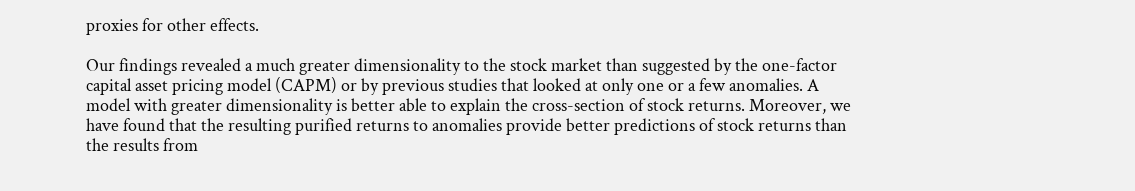proxies for other effects.

Our findings revealed a much greater dimensionality to the stock market than suggested by the one-factor capital asset pricing model (CAPM) or by previous studies that looked at only one or a few anomalies. A model with greater dimensionality is better able to explain the cross-section of stock returns. Moreover, we have found that the resulting purified returns to anomalies provide better predictions of stock returns than the results from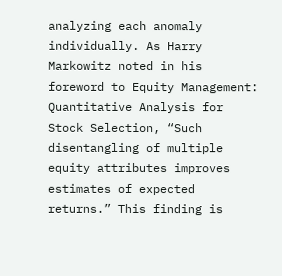analyzing each anomaly individually. As Harry Markowitz noted in his foreword to Equity Management: Quantitative Analysis for Stock Selection, “Such disentangling of multiple equity attributes improves estimates of expected returns.” This finding is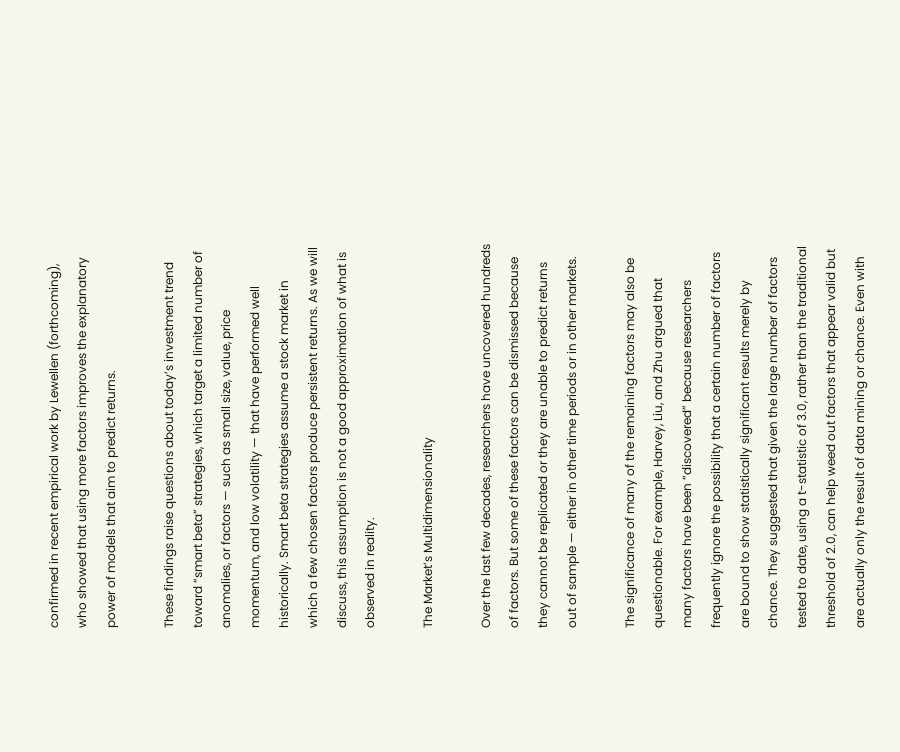confirmed in recent empirical work by Lewellen (forthcoming), who showed that using more factors improves the explanatory power of models that aim to predict returns.

These findings raise questions about today’s investment trend toward “smart beta” strategies, which target a limited number of anomalies, or factors — such as small size, value, price momentum, and low volatility — that have performed well historically. Smart beta strategies assume a stock market in which a few chosen factors produce persistent returns. As we will discuss, this assumption is not a good approximation of what is observed in reality.

The Market’s Multidimensionality

Over the last few decades, researchers have uncovered hundreds of factors. But some of these factors can be dismissed because they cannot be replicated or they are unable to predict returns out of sample — either in other time periods or in other markets.

The significance of many of the remaining factors may also be questionable. For example, Harvey, Liu, and Zhu argued that many factors have been “discovered” because researchers frequently ignore the possibility that a certain number of factors are bound to show statistically significant results merely by chance. They suggested that given the large number of factors tested to date, using a t-statistic of 3.0, rather than the traditional threshold of 2.0, can help weed out factors that appear valid but are actually only the result of data mining or chance. Even with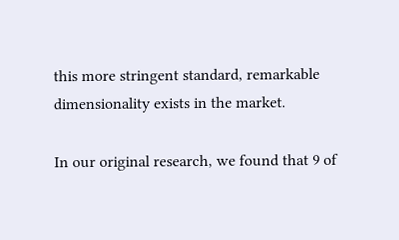this more stringent standard, remarkable dimensionality exists in the market.

In our original research, we found that 9 of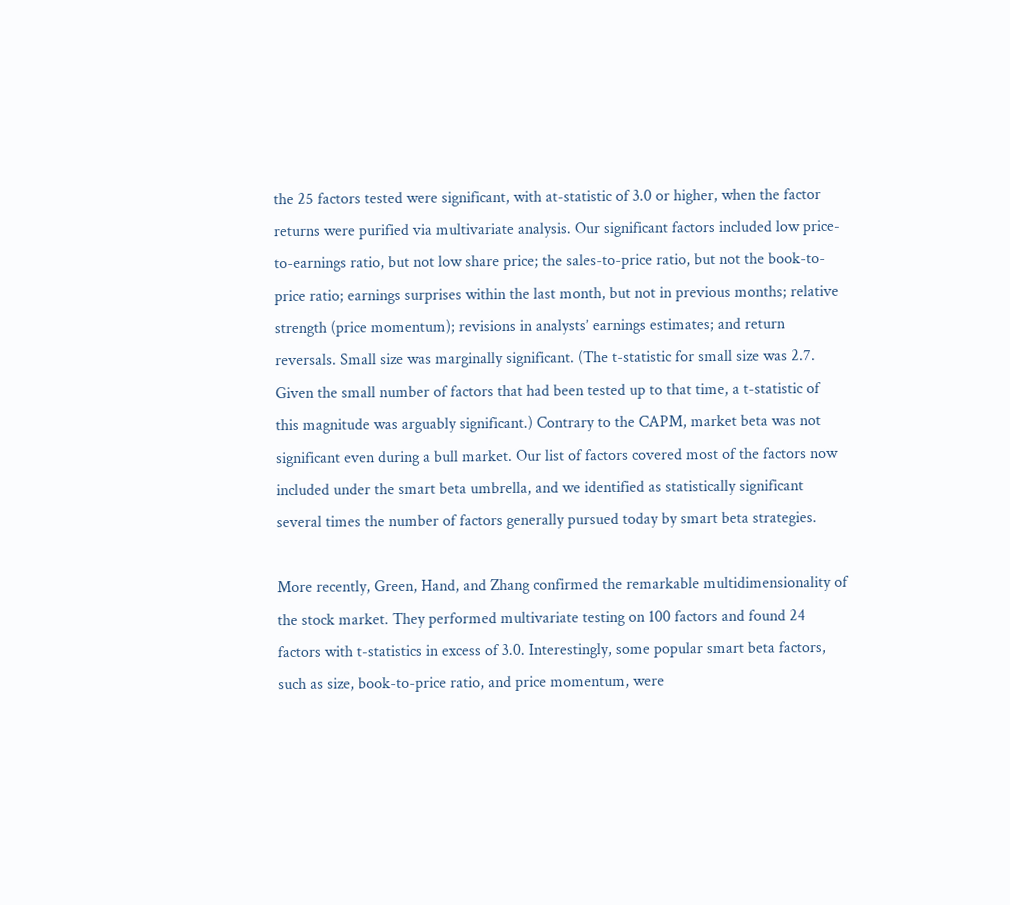the 25 factors tested were significant, with at-statistic of 3.0 or higher, when the factor returns were purified via multivariate analysis. Our significant factors included low price-to-earnings ratio, but not low share price; the sales-to-price ratio, but not the book-to-price ratio; earnings surprises within the last month, but not in previous months; relative strength (price momentum); revisions in analysts’ earnings estimates; and return reversals. Small size was marginally significant. (The t-statistic for small size was 2.7. Given the small number of factors that had been tested up to that time, a t-statistic of this magnitude was arguably significant.) Contrary to the CAPM, market beta was not significant even during a bull market. Our list of factors covered most of the factors now included under the smart beta umbrella, and we identified as statistically significant several times the number of factors generally pursued today by smart beta strategies.

More recently, Green, Hand, and Zhang confirmed the remarkable multidimensionality of the stock market. They performed multivariate testing on 100 factors and found 24 factors with t-statistics in excess of 3.0. Interestingly, some popular smart beta factors, such as size, book-to-price ratio, and price momentum, were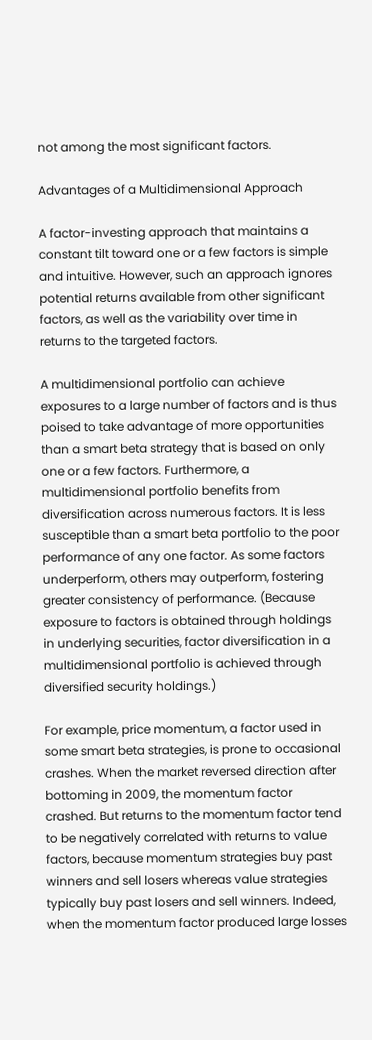not among the most significant factors.

Advantages of a Multidimensional Approach

A factor-investing approach that maintains a constant tilt toward one or a few factors is simple and intuitive. However, such an approach ignores potential returns available from other significant factors, as well as the variability over time in returns to the targeted factors.

A multidimensional portfolio can achieve exposures to a large number of factors and is thus poised to take advantage of more opportunities than a smart beta strategy that is based on only one or a few factors. Furthermore, a multidimensional portfolio benefits from diversification across numerous factors. It is less susceptible than a smart beta portfolio to the poor performance of any one factor. As some factors underperform, others may outperform, fostering greater consistency of performance. (Because exposure to factors is obtained through holdings in underlying securities, factor diversification in a multidimensional portfolio is achieved through diversified security holdings.)

For example, price momentum, a factor used in some smart beta strategies, is prone to occasional crashes. When the market reversed direction after bottoming in 2009, the momentum factor crashed. But returns to the momentum factor tend to be negatively correlated with returns to value factors, because momentum strategies buy past winners and sell losers whereas value strategies typically buy past losers and sell winners. Indeed, when the momentum factor produced large losses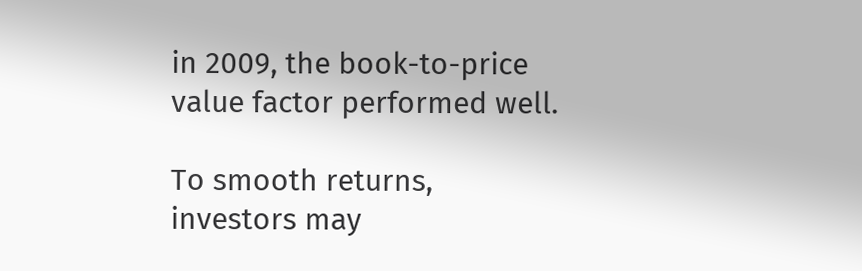in 2009, the book-to-price value factor performed well.

To smooth returns, investors may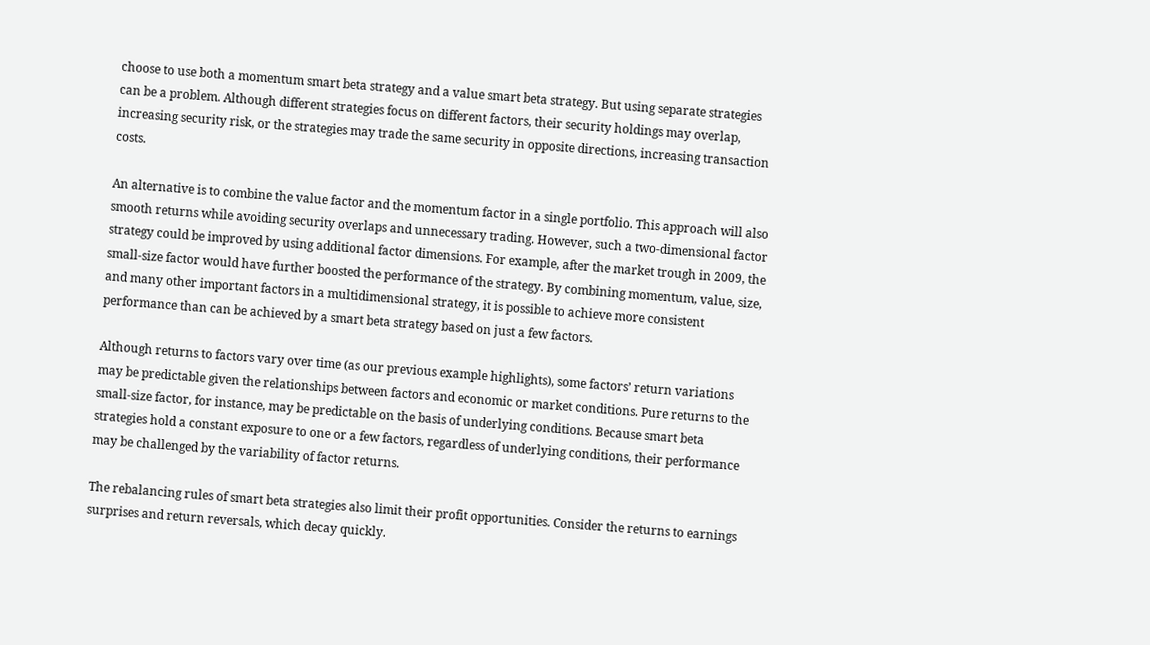choose to use both a momentum smart beta strategy and a value smart beta strategy. But using separate strategies can be a problem. Although different strategies focus on different factors, their security holdings may overlap, increasing security risk, or the strategies may trade the same security in opposite directions, increasing transaction costs.

An alternative is to combine the value factor and the momentum factor in a single portfolio. This approach will also smooth returns while avoiding security overlaps and unnecessary trading. However, such a two-dimensional factor strategy could be improved by using additional factor dimensions. For example, after the market trough in 2009, the small-size factor would have further boosted the performance of the strategy. By combining momentum, value, size, and many other important factors in a multidimensional strategy, it is possible to achieve more consistent performance than can be achieved by a smart beta strategy based on just a few factors.

Although returns to factors vary over time (as our previous example highlights), some factors’ return variations may be predictable given the relationships between factors and economic or market conditions. Pure returns to the small-size factor, for instance, may be predictable on the basis of underlying conditions. Because smart beta strategies hold a constant exposure to one or a few factors, regardless of underlying conditions, their performance may be challenged by the variability of factor returns.

The rebalancing rules of smart beta strategies also limit their profit opportunities. Consider the returns to earnings surprises and return reversals, which decay quickly.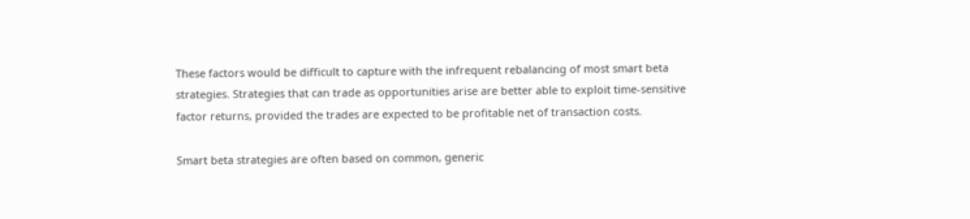These factors would be difficult to capture with the infrequent rebalancing of most smart beta strategies. Strategies that can trade as opportunities arise are better able to exploit time-sensitive factor returns, provided the trades are expected to be profitable net of transaction costs.

Smart beta strategies are often based on common, generic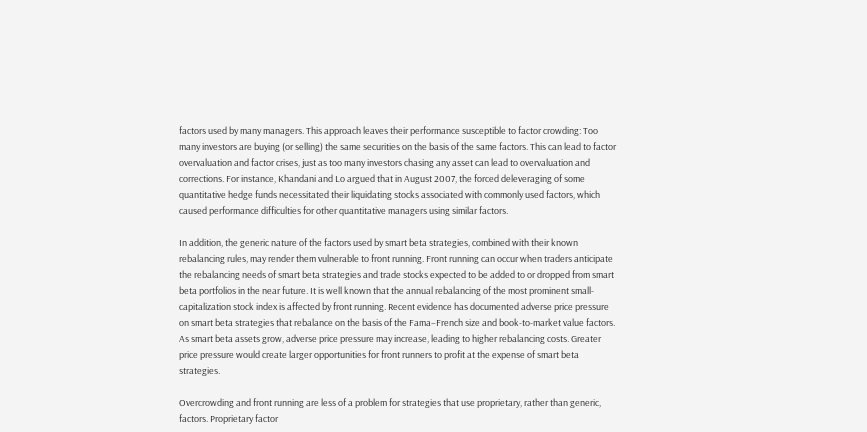factors used by many managers. This approach leaves their performance susceptible to factor crowding: Too many investors are buying (or selling) the same securities on the basis of the same factors. This can lead to factor overvaluation and factor crises, just as too many investors chasing any asset can lead to overvaluation and corrections. For instance, Khandani and Lo argued that in August 2007, the forced deleveraging of some quantitative hedge funds necessitated their liquidating stocks associated with commonly used factors, which caused performance difficulties for other quantitative managers using similar factors.

In addition, the generic nature of the factors used by smart beta strategies, combined with their known rebalancing rules, may render them vulnerable to front running. Front running can occur when traders anticipate the rebalancing needs of smart beta strategies and trade stocks expected to be added to or dropped from smart beta portfolios in the near future. It is well known that the annual rebalancing of the most prominent small-capitalization stock index is affected by front running. Recent evidence has documented adverse price pressure on smart beta strategies that rebalance on the basis of the Fama–French size and book-to-market value factors. As smart beta assets grow, adverse price pressure may increase, leading to higher rebalancing costs. Greater price pressure would create larger opportunities for front runners to profit at the expense of smart beta strategies.

Overcrowding and front running are less of a problem for strategies that use proprietary, rather than generic, factors. Proprietary factor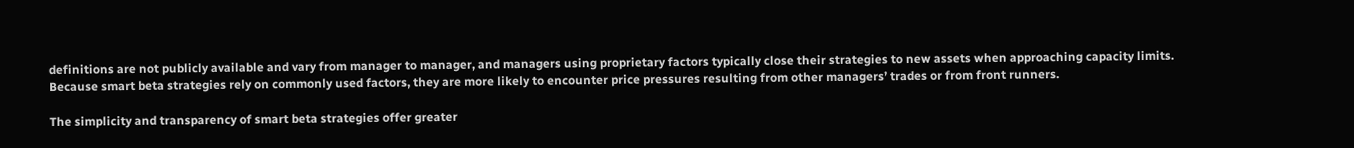definitions are not publicly available and vary from manager to manager, and managers using proprietary factors typically close their strategies to new assets when approaching capacity limits. Because smart beta strategies rely on commonly used factors, they are more likely to encounter price pressures resulting from other managers’ trades or from front runners.

The simplicity and transparency of smart beta strategies offer greater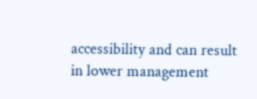accessibility and can result in lower management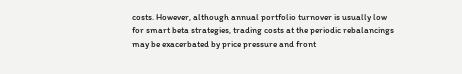costs. However, although annual portfolio turnover is usually low for smart beta strategies, trading costs at the periodic rebalancings may be exacerbated by price pressure and front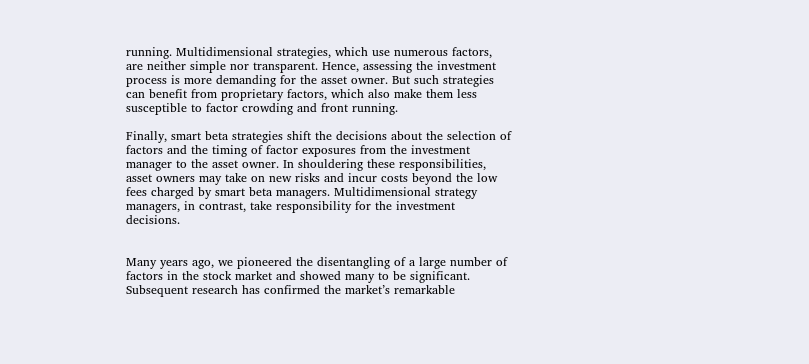running. Multidimensional strategies, which use numerous factors, are neither simple nor transparent. Hence, assessing the investment process is more demanding for the asset owner. But such strategies can benefit from proprietary factors, which also make them less susceptible to factor crowding and front running.

Finally, smart beta strategies shift the decisions about the selection of factors and the timing of factor exposures from the investment manager to the asset owner. In shouldering these responsibilities, asset owners may take on new risks and incur costs beyond the low fees charged by smart beta managers. Multidimensional strategy managers, in contrast, take responsibility for the investment decisions.


Many years ago, we pioneered the disentangling of a large number of factors in the stock market and showed many to be significant. Subsequent research has confirmed the market’s remarkable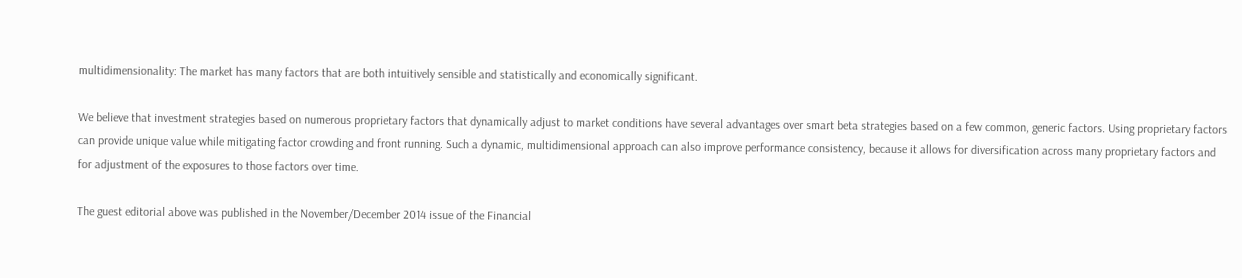multidimensionality: The market has many factors that are both intuitively sensible and statistically and economically significant.

We believe that investment strategies based on numerous proprietary factors that dynamically adjust to market conditions have several advantages over smart beta strategies based on a few common, generic factors. Using proprietary factors can provide unique value while mitigating factor crowding and front running. Such a dynamic, multidimensional approach can also improve performance consistency, because it allows for diversification across many proprietary factors and for adjustment of the exposures to those factors over time.

The guest editorial above was published in the November/December 2014 issue of the Financial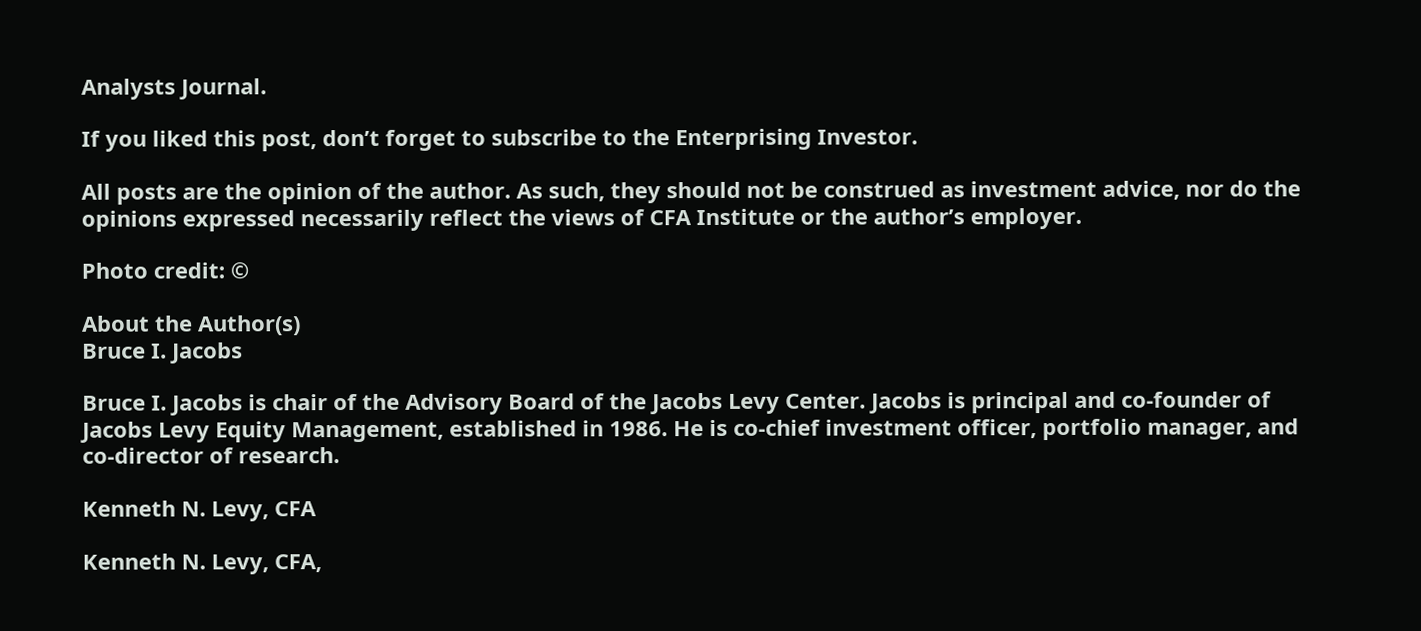Analysts Journal.

If you liked this post, don’t forget to subscribe to the Enterprising Investor.

All posts are the opinion of the author. As such, they should not be construed as investment advice, nor do the opinions expressed necessarily reflect the views of CFA Institute or the author’s employer.

Photo credit: ©

About the Author(s)
Bruce I. Jacobs

Bruce I. Jacobs is chair of the Advisory Board of the Jacobs Levy Center. Jacobs is principal and co-founder of Jacobs Levy Equity Management, established in 1986. He is co-chief investment officer, portfolio manager, and co-director of research.

Kenneth N. Levy, CFA

Kenneth N. Levy, CFA,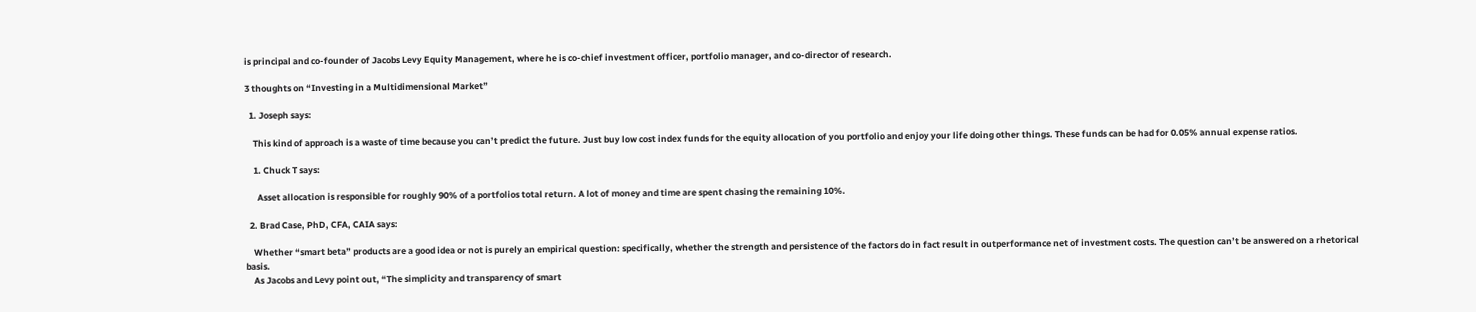is principal and co-founder of Jacobs Levy Equity Management, where he is co-chief investment officer, portfolio manager, and co-director of research.

3 thoughts on “Investing in a Multidimensional Market”

  1. Joseph says:

    This kind of approach is a waste of time because you can’t predict the future. Just buy low cost index funds for the equity allocation of you portfolio and enjoy your life doing other things. These funds can be had for 0.05% annual expense ratios.

    1. Chuck T says:

      Asset allocation is responsible for roughly 90% of a portfolios total return. A lot of money and time are spent chasing the remaining 10%.

  2. Brad Case, PhD, CFA, CAIA says:

    Whether “smart beta” products are a good idea or not is purely an empirical question: specifically, whether the strength and persistence of the factors do in fact result in outperformance net of investment costs. The question can’t be answered on a rhetorical basis.
    As Jacobs and Levy point out, “The simplicity and transparency of smart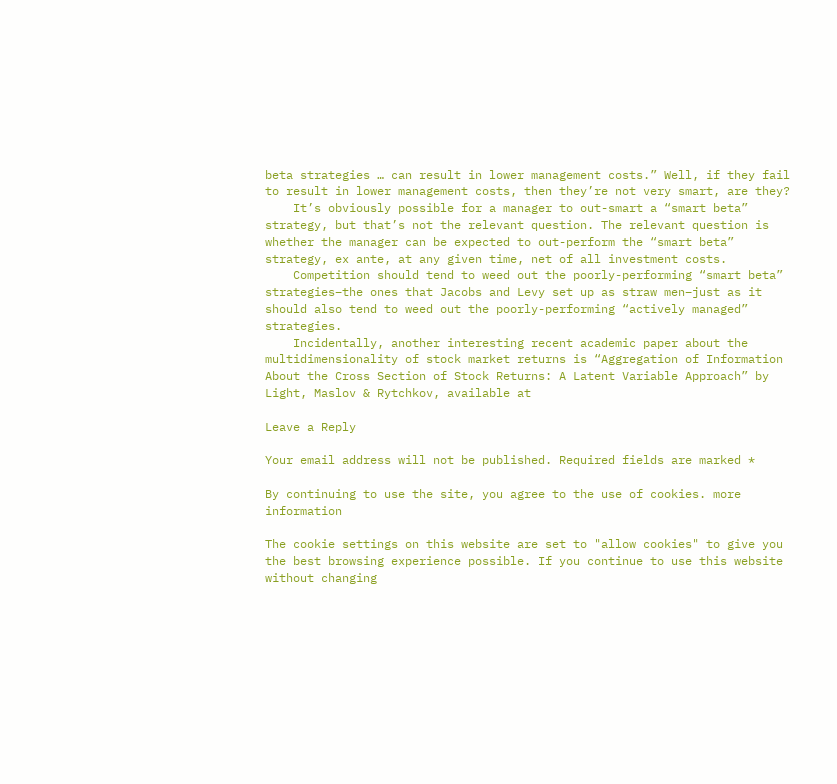beta strategies … can result in lower management costs.” Well, if they fail to result in lower management costs, then they’re not very smart, are they?
    It’s obviously possible for a manager to out-smart a “smart beta” strategy, but that’s not the relevant question. The relevant question is whether the manager can be expected to out-perform the “smart beta” strategy, ex ante, at any given time, net of all investment costs.
    Competition should tend to weed out the poorly-performing “smart beta” strategies–the ones that Jacobs and Levy set up as straw men–just as it should also tend to weed out the poorly-performing “actively managed” strategies.
    Incidentally, another interesting recent academic paper about the multidimensionality of stock market returns is “Aggregation of Information About the Cross Section of Stock Returns: A Latent Variable Approach” by Light, Maslov & Rytchkov, available at

Leave a Reply

Your email address will not be published. Required fields are marked *

By continuing to use the site, you agree to the use of cookies. more information

The cookie settings on this website are set to "allow cookies" to give you the best browsing experience possible. If you continue to use this website without changing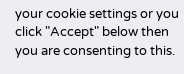your cookie settings or you click "Accept" below then you are consenting to this.